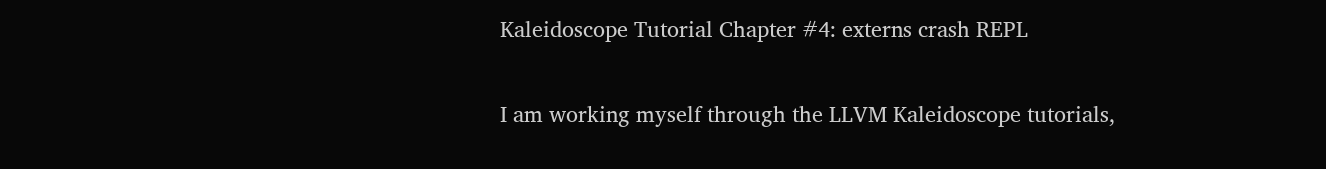Kaleidoscope Tutorial Chapter #4: externs crash REPL


I am working myself through the LLVM Kaleidoscope tutorials,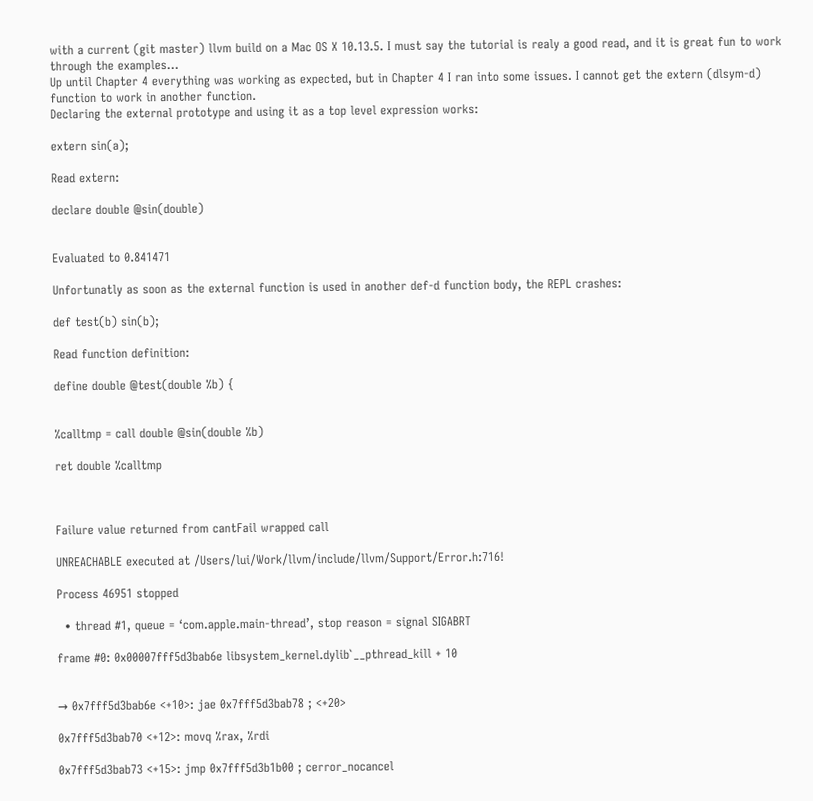with a current (git master) llvm build on a Mac OS X 10.13.5. I must say the tutorial is realy a good read, and it is great fun to work through the examples…
Up until Chapter 4 everything was working as expected, but in Chapter 4 I ran into some issues. I cannot get the extern (dlsym-d) function to work in another function.
Declaring the external prototype and using it as a top level expression works:

extern sin(a);

Read extern:

declare double @sin(double)


Evaluated to 0.841471

Unfortunatly as soon as the external function is used in another def-d function body, the REPL crashes:

def test(b) sin(b);

Read function definition:

define double @test(double %b) {


%calltmp = call double @sin(double %b)

ret double %calltmp



Failure value returned from cantFail wrapped call

UNREACHABLE executed at /Users/lui/Work/llvm/include/llvm/Support/Error.h:716!

Process 46951 stopped

  • thread #1, queue = ‘com.apple.main-thread’, stop reason = signal SIGABRT

frame #0: 0x00007fff5d3bab6e libsystem_kernel.dylib`__pthread_kill + 10


→ 0x7fff5d3bab6e <+10>: jae 0x7fff5d3bab78 ; <+20>

0x7fff5d3bab70 <+12>: movq %rax, %rdi

0x7fff5d3bab73 <+15>: jmp 0x7fff5d3b1b00 ; cerror_nocancel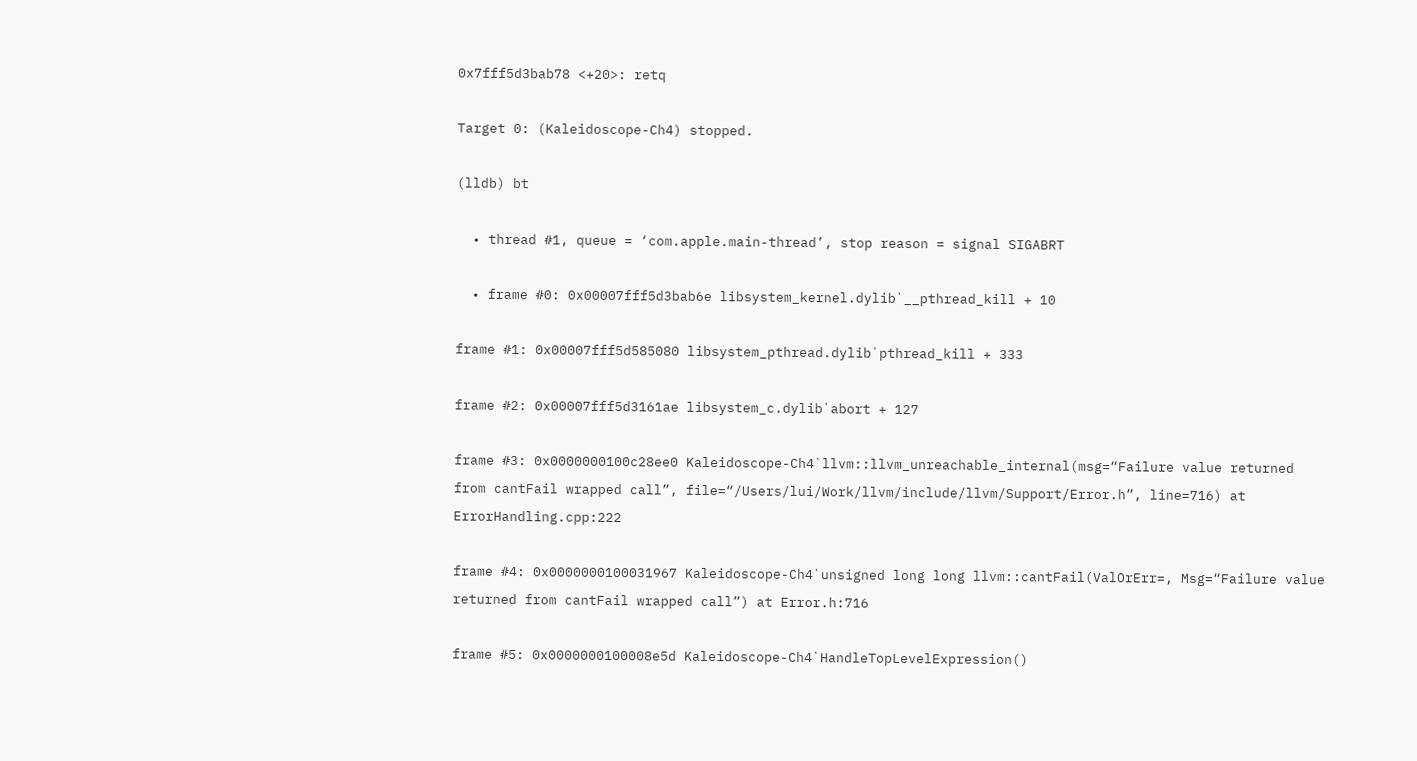0x7fff5d3bab78 <+20>: retq

Target 0: (Kaleidoscope-Ch4) stopped.

(lldb) bt

  • thread #1, queue = ‘com.apple.main-thread’, stop reason = signal SIGABRT

  • frame #0: 0x00007fff5d3bab6e libsystem_kernel.dylib`__pthread_kill + 10

frame #1: 0x00007fff5d585080 libsystem_pthread.dylib`pthread_kill + 333

frame #2: 0x00007fff5d3161ae libsystem_c.dylib`abort + 127

frame #3: 0x0000000100c28ee0 Kaleidoscope-Ch4`llvm::llvm_unreachable_internal(msg=“Failure value returned from cantFail wrapped call”, file=“/Users/lui/Work/llvm/include/llvm/Support/Error.h”, line=716) at ErrorHandling.cpp:222

frame #4: 0x0000000100031967 Kaleidoscope-Ch4`unsigned long long llvm::cantFail(ValOrErr=, Msg=“Failure value returned from cantFail wrapped call”) at Error.h:716

frame #5: 0x0000000100008e5d Kaleidoscope-Ch4`HandleTopLevelExpression()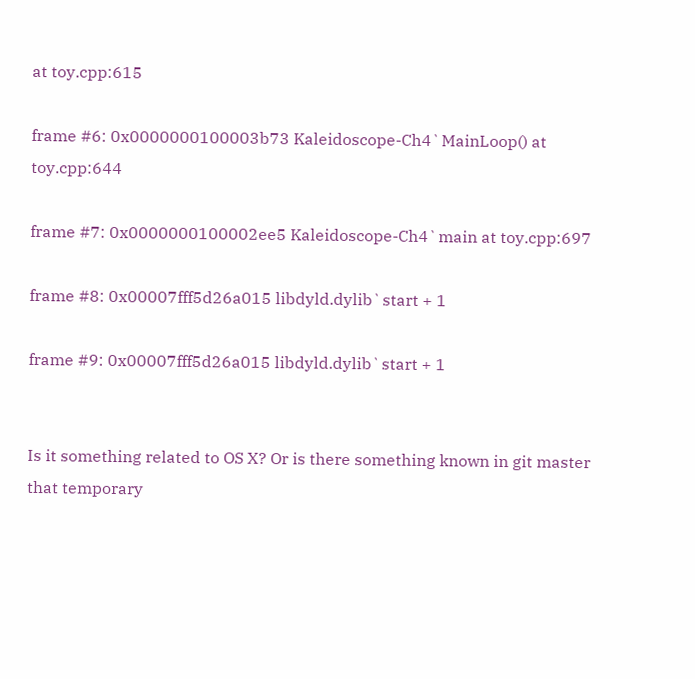at toy.cpp:615

frame #6: 0x0000000100003b73 Kaleidoscope-Ch4`MainLoop() at toy.cpp:644

frame #7: 0x0000000100002ee5 Kaleidoscope-Ch4`main at toy.cpp:697

frame #8: 0x00007fff5d26a015 libdyld.dylib`start + 1

frame #9: 0x00007fff5d26a015 libdyld.dylib`start + 1


Is it something related to OS X? Or is there something known in git master that temporary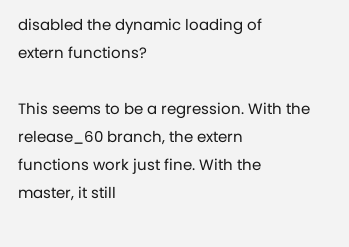disabled the dynamic loading of extern functions?

This seems to be a regression. With the release_60 branch, the extern functions work just fine. With the master, it still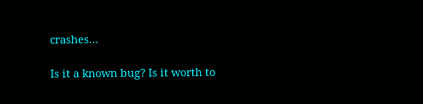crashes…

Is it a known bug? Is it worth to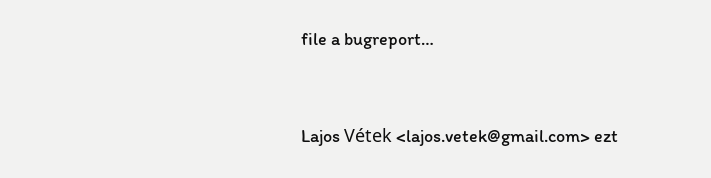file a bugreport…


Lajos Vétek <lajos.vetek@gmail.com> ezt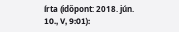írta (időpont: 2018. jún. 10., V, 9:01):